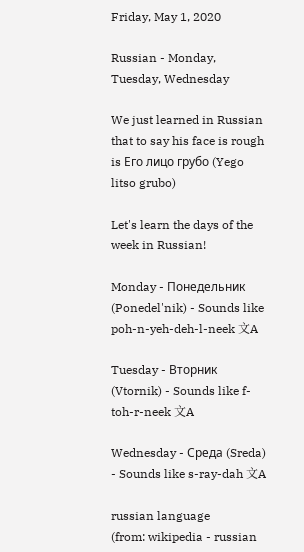Friday, May 1, 2020

Russian - Monday, Tuesday, Wednesday

We just learned in Russian that to say his face is rough is Его лицо грубо (Yego litso grubo)

Let's learn the days of the week in Russian!

Monday - Понедельник (Ponedel'nik) - Sounds like poh-n-yeh-deh-l-neek 文A

Tuesday - Вторник (Vtornik) - Sounds like f-toh-r-neek 文A

Wednesday - Среда (Sreda) - Sounds like s-ray-dah 文A

russian language
(from: wikipedia - russian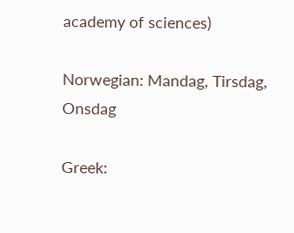academy of sciences)

Norwegian: Mandag, Tirsdag, Onsdag

Greek: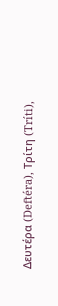Δευτέρα (Deftéra), Τρίτη (Tríti),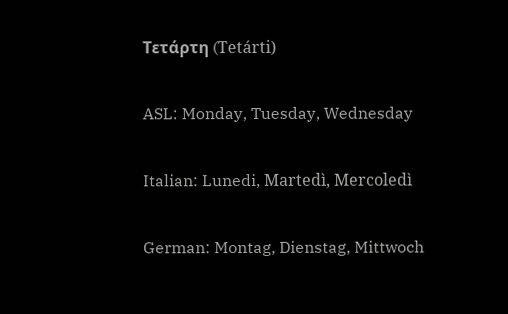Τετάρτη (Tetárti)

ASL: Monday, Tuesday, Wednesday

Italian: Lunedi, Martedì, Mercoledì

German: Montag, Dienstag, Mittwoch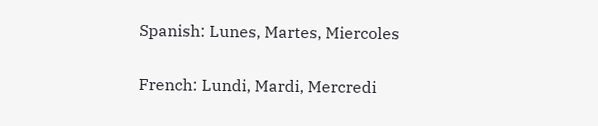Spanish: Lunes, Martes, Miercoles

French: Lundi, Mardi, Mercredi